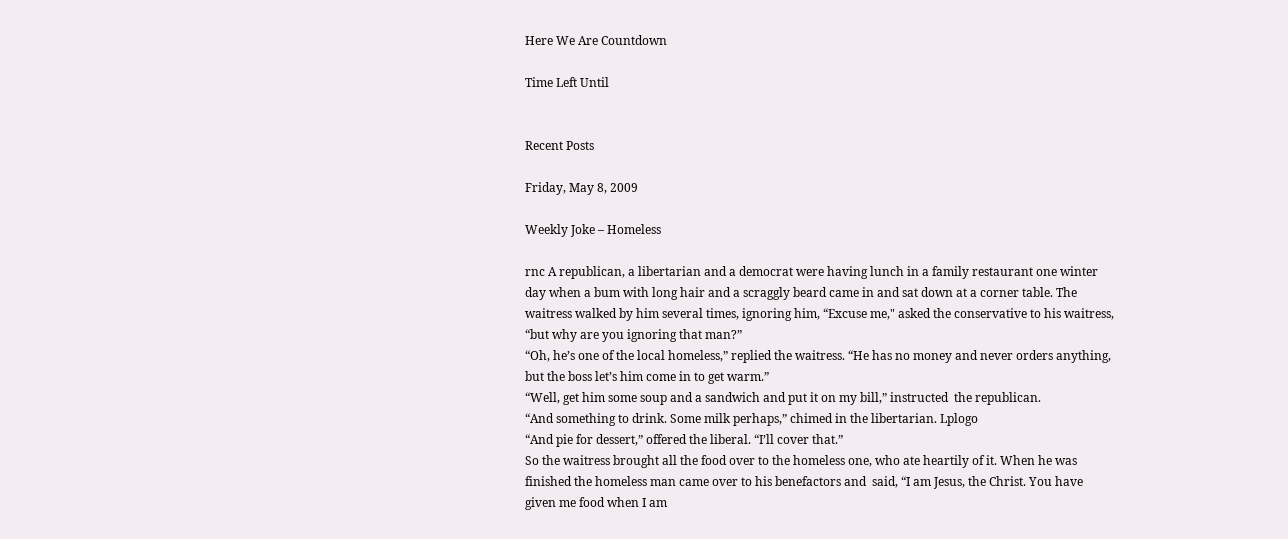Here We Are Countdown

Time Left Until


Recent Posts

Friday, May 8, 2009

Weekly Joke – Homeless

rnc A republican, a libertarian and a democrat were having lunch in a family restaurant one winter day when a bum with long hair and a scraggly beard came in and sat down at a corner table. The waitress walked by him several times, ignoring him, “Excuse me," asked the conservative to his waitress, “but why are you ignoring that man?”
“Oh, he’s one of the local homeless,” replied the waitress. “He has no money and never orders anything, but the boss let’s him come in to get warm.”
“Well, get him some soup and a sandwich and put it on my bill,” instructed  the republican.
“And something to drink. Some milk perhaps,” chimed in the libertarian. Lplogo
“And pie for dessert,” offered the liberal. “I’ll cover that.”
So the waitress brought all the food over to the homeless one, who ate heartily of it. When he was finished the homeless man came over to his benefactors and  said, “I am Jesus, the Christ. You have given me food when I am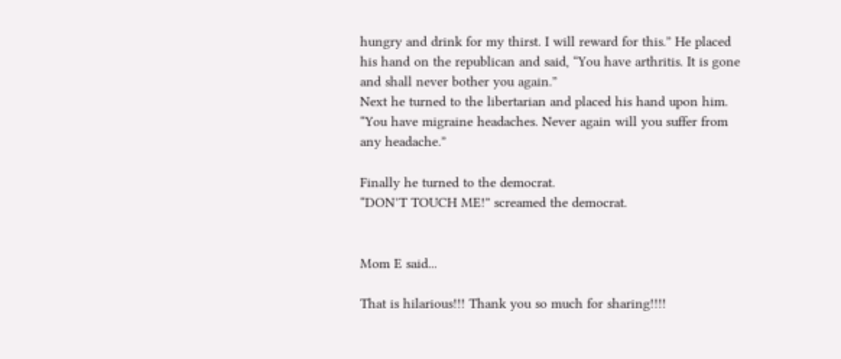hungry and drink for my thirst. I will reward for this.” He placed his hand on the republican and said, “You have arthritis. It is gone and shall never bother you again.”
Next he turned to the libertarian and placed his hand upon him. “You have migraine headaches. Never again will you suffer from any headache.”

Finally he turned to the democrat.
“DON’T TOUCH ME!” screamed the democrat.


Mom E said...

That is hilarious!!! Thank you so much for sharing!!!!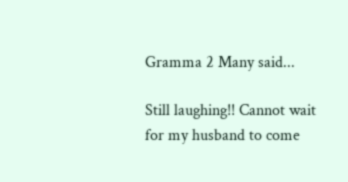Gramma 2 Many said...

Still laughing!! Cannot wait for my husband to come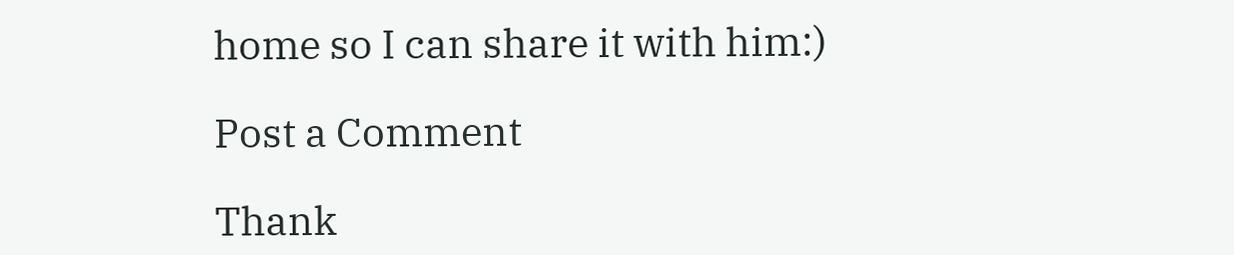home so I can share it with him:)

Post a Comment

Thank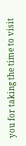you for taking the time to visit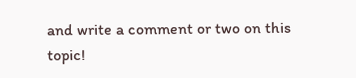and write a comment or two on this topic!